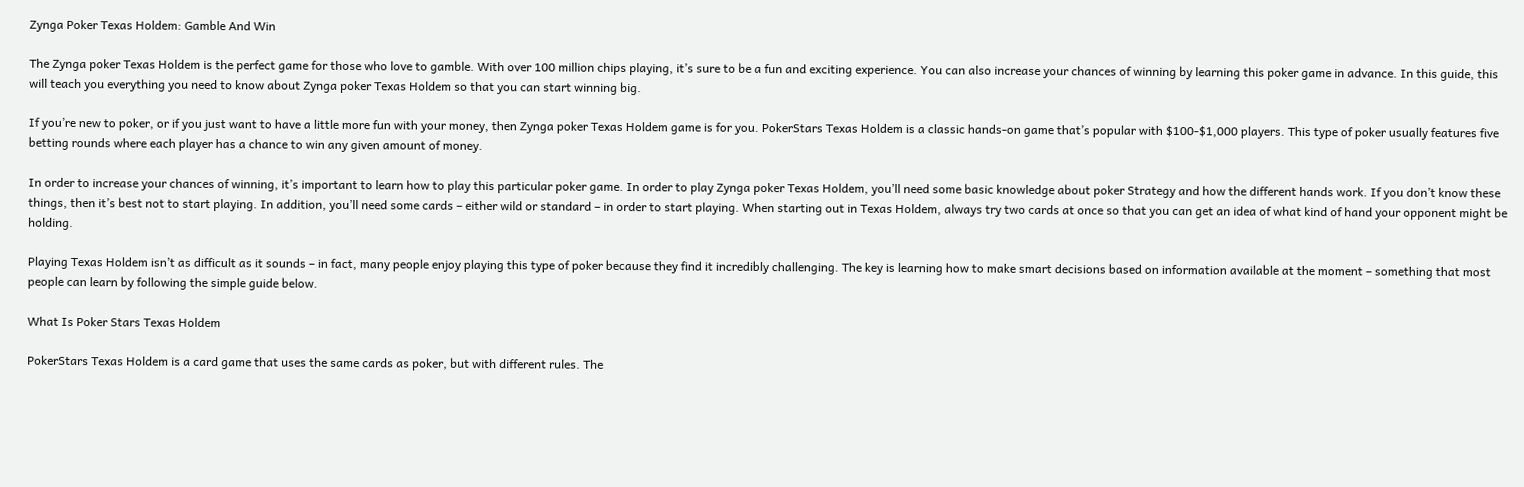Zynga Poker Texas Holdem: Gamble And Win

The Zynga poker Texas Holdem is the perfect game for those who love to gamble. With over 100 million chips playing, it’s sure to be a fun and exciting experience. You can also increase your chances of winning by learning this poker game in advance. In this guide, this will teach you everything you need to know about Zynga poker Texas Holdem so that you can start winning big.

If you’re new to poker, or if you just want to have a little more fun with your money, then Zynga poker Texas Holdem game is for you. PokerStars Texas Holdem is a classic hands-on game that’s popular with $100-$1,000 players. This type of poker usually features five betting rounds where each player has a chance to win any given amount of money.

In order to increase your chances of winning, it’s important to learn how to play this particular poker game. In order to play Zynga poker Texas Holdem, you’ll need some basic knowledge about poker Strategy and how the different hands work. If you don’t know these things, then it’s best not to start playing. In addition, you’ll need some cards – either wild or standard – in order to start playing. When starting out in Texas Holdem, always try two cards at once so that you can get an idea of what kind of hand your opponent might be holding.

Playing Texas Holdem isn’t as difficult as it sounds – in fact, many people enjoy playing this type of poker because they find it incredibly challenging. The key is learning how to make smart decisions based on information available at the moment – something that most people can learn by following the simple guide below.

What Is Poker Stars Texas Holdem

PokerStars Texas Holdem is a card game that uses the same cards as poker, but with different rules. The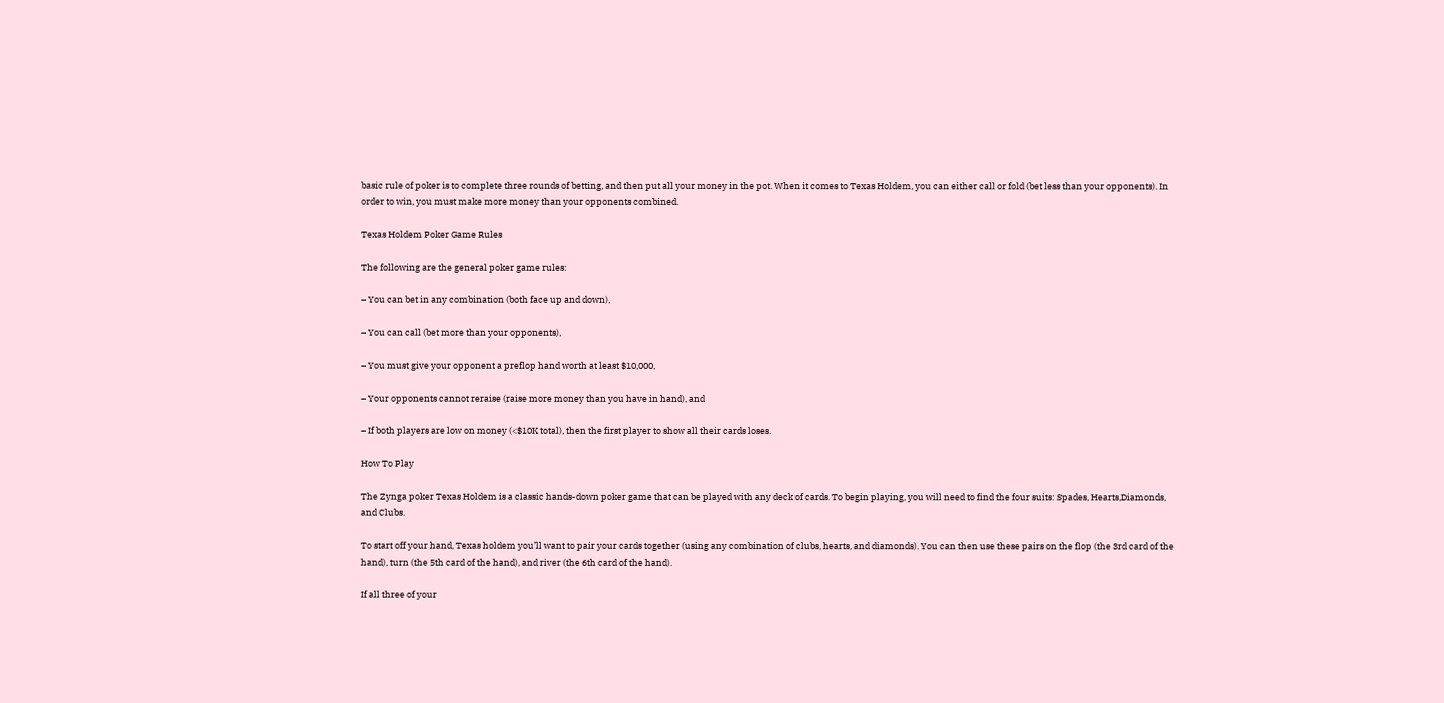basic rule of poker is to complete three rounds of betting, and then put all your money in the pot. When it comes to Texas Holdem, you can either call or fold (bet less than your opponents). In order to win, you must make more money than your opponents combined.

Texas Holdem Poker Game Rules

The following are the general poker game rules:

– You can bet in any combination (both face up and down),

– You can call (bet more than your opponents),

– You must give your opponent a preflop hand worth at least $10,000,

– Your opponents cannot reraise (raise more money than you have in hand), and

– If both players are low on money (<$10K total), then the first player to show all their cards loses.

How To Play

The Zynga poker Texas Holdem is a classic hands-down poker game that can be played with any deck of cards. To begin playing, you will need to find the four suits: Spades, Hearts,Diamonds, and Clubs.

To start off your hand, Texas holdem you’ll want to pair your cards together (using any combination of clubs, hearts, and diamonds). You can then use these pairs on the flop (the 3rd card of the hand), turn (the 5th card of the hand), and river (the 6th card of the hand).

If all three of your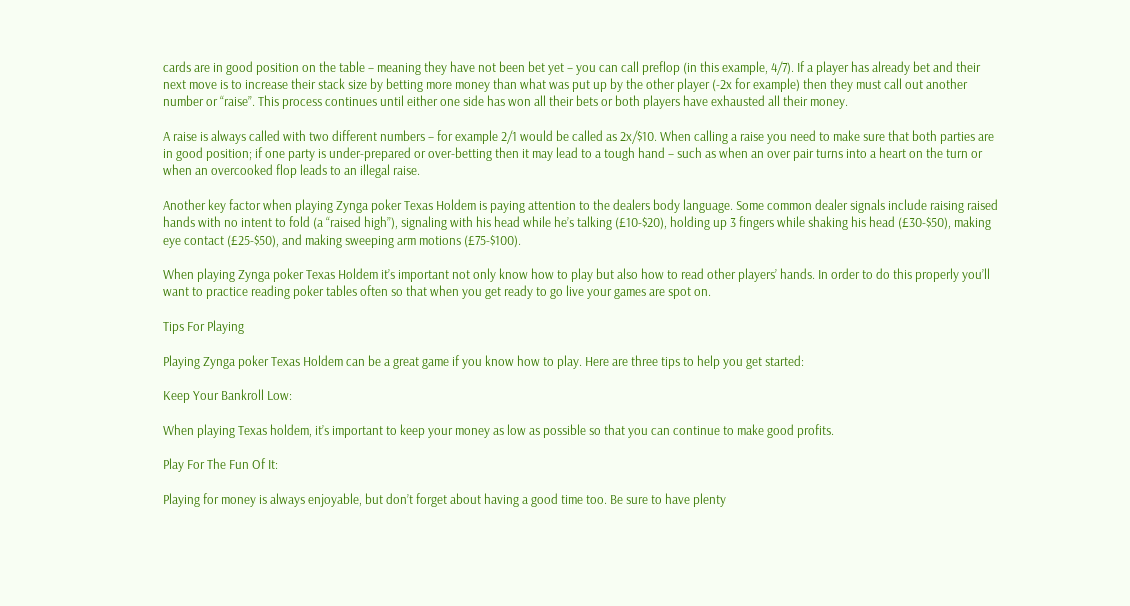cards are in good position on the table – meaning they have not been bet yet – you can call preflop (in this example, 4/7). If a player has already bet and their next move is to increase their stack size by betting more money than what was put up by the other player (-2x for example) then they must call out another number or “raise”. This process continues until either one side has won all their bets or both players have exhausted all their money.

A raise is always called with two different numbers – for example 2/1 would be called as 2x/$10. When calling a raise you need to make sure that both parties are in good position; if one party is under-prepared or over-betting then it may lead to a tough hand – such as when an over pair turns into a heart on the turn or when an overcooked flop leads to an illegal raise.

Another key factor when playing Zynga poker Texas Holdem is paying attention to the dealers body language. Some common dealer signals include raising raised hands with no intent to fold (a “raised high”), signaling with his head while he’s talking (£10-$20), holding up 3 fingers while shaking his head (£30-$50), making eye contact (£25-$50), and making sweeping arm motions (£75-$100).

When playing Zynga poker Texas Holdem it’s important not only know how to play but also how to read other players’ hands. In order to do this properly you’ll want to practice reading poker tables often so that when you get ready to go live your games are spot on.

Tips For Playing

Playing Zynga poker Texas Holdem can be a great game if you know how to play. Here are three tips to help you get started:

Keep Your Bankroll Low:

When playing Texas holdem, it’s important to keep your money as low as possible so that you can continue to make good profits.

Play For The Fun Of It:

Playing for money is always enjoyable, but don’t forget about having a good time too. Be sure to have plenty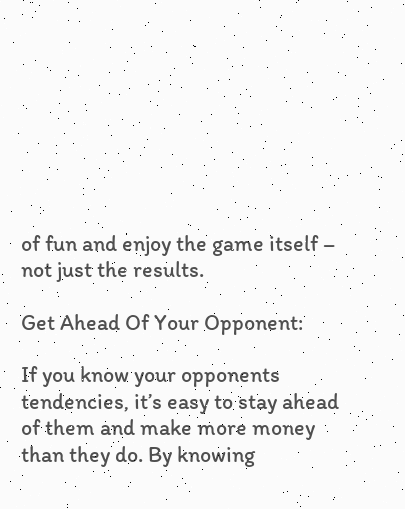of fun and enjoy the game itself – not just the results.

Get Ahead Of Your Opponent:

If you know your opponents tendencies, it’s easy to stay ahead of them and make more money than they do. By knowing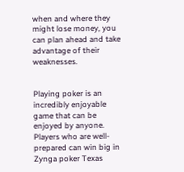when and where they might lose money, you can plan ahead and take advantage of their weaknesses.


Playing poker is an incredibly enjoyable game that can be enjoyed by anyone. Players who are well-prepared can win big in Zynga poker Texas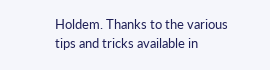Holdem. Thanks to the various tips and tricks available in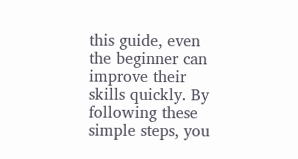this guide, even the beginner can improve their skills quickly. By following these simple steps, you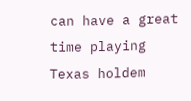can have a great time playing Texas holdem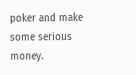poker and make some serious money.